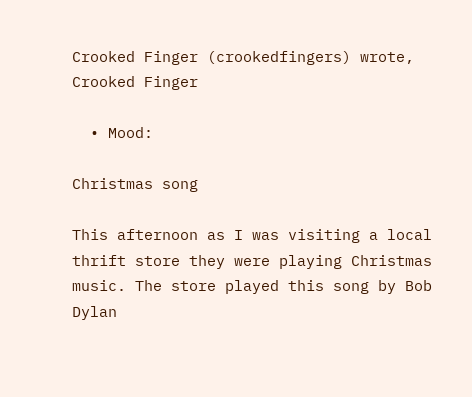Crooked Finger (crookedfingers) wrote,
Crooked Finger

  • Mood:

Christmas song

This afternoon as I was visiting a local thrift store they were playing Christmas music. The store played this song by Bob Dylan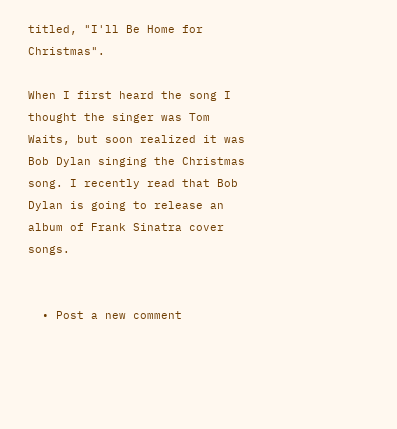titled, "I'll Be Home for Christmas".

When I first heard the song I thought the singer was Tom Waits, but soon realized it was Bob Dylan singing the Christmas song. I recently read that Bob Dylan is going to release an album of Frank Sinatra cover songs.


  • Post a new comment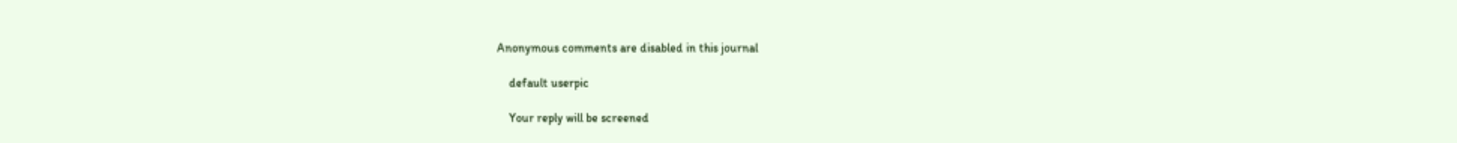Anonymous comments are disabled in this journal

    default userpic

    Your reply will be screened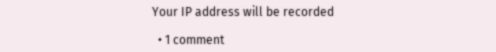Your IP address will be recorded

  • 1 comment